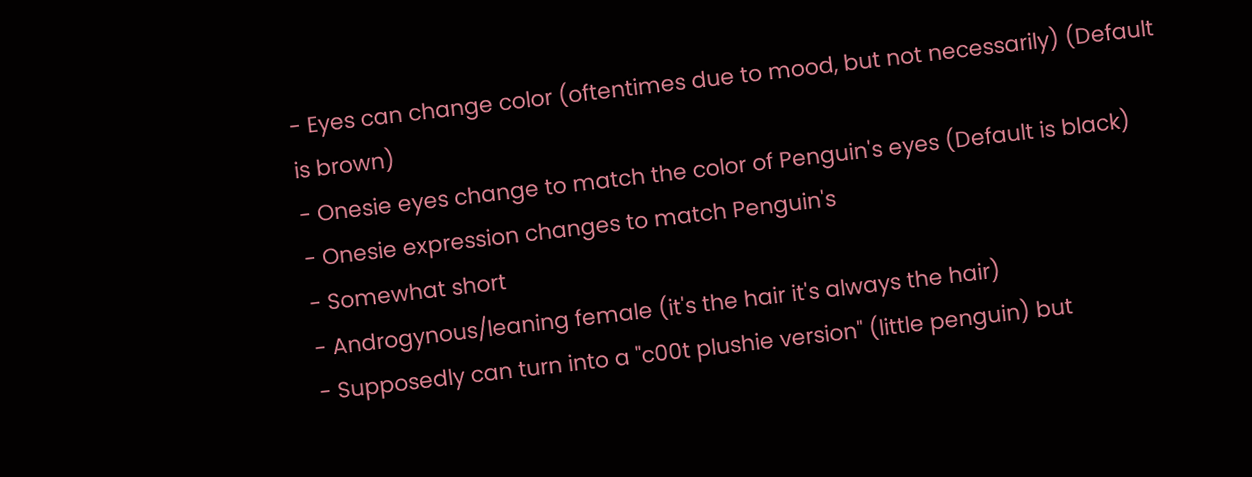- Eyes can change color (oftentimes due to mood, but not necessarily) (Default is brown)
- Onesie eyes change to match the color of Penguin's eyes (Default is black)
- Onesie expression changes to match Penguin's
- Somewhat short
- Androgynous/leaning female (it's the hair it's always the hair)
- Supposedly can turn into a "c00t plushie version" (little penguin) but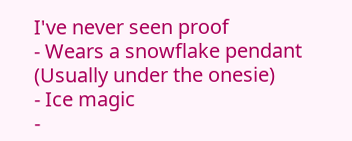I've never seen proof
- Wears a snowflake pendant (Usually under the onesie)
- Ice magic
-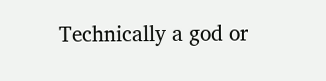Technically a god or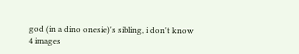god (in a dino onesie)'s sibling, i don't know
4 images